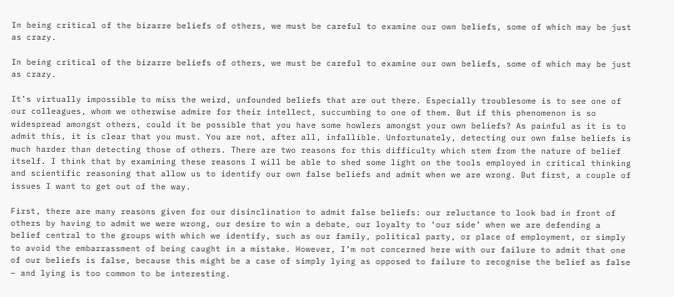In being critical of the bizarre beliefs of others, we must be careful to examine our own beliefs, some of which may be just as crazy.

In being critical of the bizarre beliefs of others, we must be careful to examine our own beliefs, some of which may be just as crazy.

It’s virtually impossible to miss the weird, unfounded beliefs that are out there. Especially troublesome is to see one of our colleagues, whom we otherwise admire for their intellect, succumbing to one of them. But if this phenomenon is so widespread amongst others, could it be possible that you have some howlers amongst your own beliefs? As painful as it is to admit this, it is clear that you must. You are not, after all, infallible. Unfortunately, detecting our own false beliefs is much harder than detecting those of others. There are two reasons for this difficulty which stem from the nature of belief itself. I think that by examining these reasons I will be able to shed some light on the tools employed in critical thinking and scientific reasoning that allow us to identify our own false beliefs and admit when we are wrong. But first, a couple of issues I want to get out of the way.

First, there are many reasons given for our disinclination to admit false beliefs: our reluctance to look bad in front of others by having to admit we were wrong, our desire to win a debate, our loyalty to ‘our side’ when we are defending a belief central to the groups with which we identify, such as our family, political party, or place of employment, or simply to avoid the embarrassment of being caught in a mistake. However, I’m not concerned here with our failure to admit that one of our beliefs is false, because this might be a case of simply lying as opposed to failure to recognise the belief as false – and lying is too common to be interesting.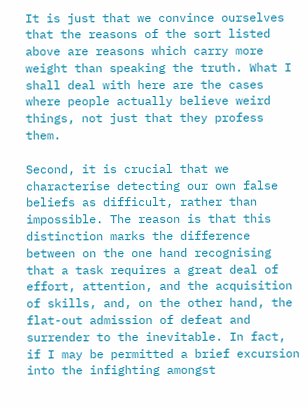It is just that we convince ourselves that the reasons of the sort listed above are reasons which carry more weight than speaking the truth. What I shall deal with here are the cases where people actually believe weird things, not just that they profess them.

Second, it is crucial that we characterise detecting our own false beliefs as difficult, rather than impossible. The reason is that this distinction marks the difference between on the one hand recognising that a task requires a great deal of effort, attention, and the acquisition of skills, and, on the other hand, the flat-out admission of defeat and surrender to the inevitable. In fact, if I may be permitted a brief excursion into the infighting amongst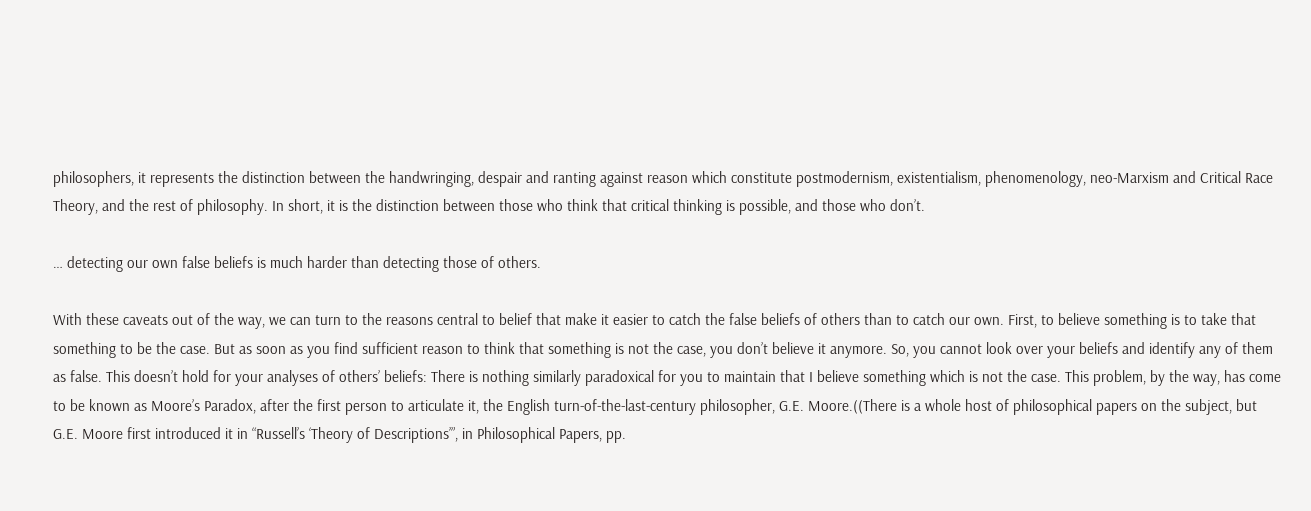philosophers, it represents the distinction between the handwringing, despair and ranting against reason which constitute postmodernism, existentialism, phenomenology, neo-Marxism and Critical Race Theory, and the rest of philosophy. In short, it is the distinction between those who think that critical thinking is possible, and those who don’t.

… detecting our own false beliefs is much harder than detecting those of others.

With these caveats out of the way, we can turn to the reasons central to belief that make it easier to catch the false beliefs of others than to catch our own. First, to believe something is to take that something to be the case. But as soon as you find sufficient reason to think that something is not the case, you don’t believe it anymore. So, you cannot look over your beliefs and identify any of them as false. This doesn’t hold for your analyses of others’ beliefs: There is nothing similarly paradoxical for you to maintain that I believe something which is not the case. This problem, by the way, has come to be known as Moore’s Paradox, after the first person to articulate it, the English turn-of-the-last-century philosopher, G.E. Moore.((There is a whole host of philosophical papers on the subject, but G.E. Moore first introduced it in “Russell’s ‘Theory of Descriptions’”, in Philosophical Papers, pp.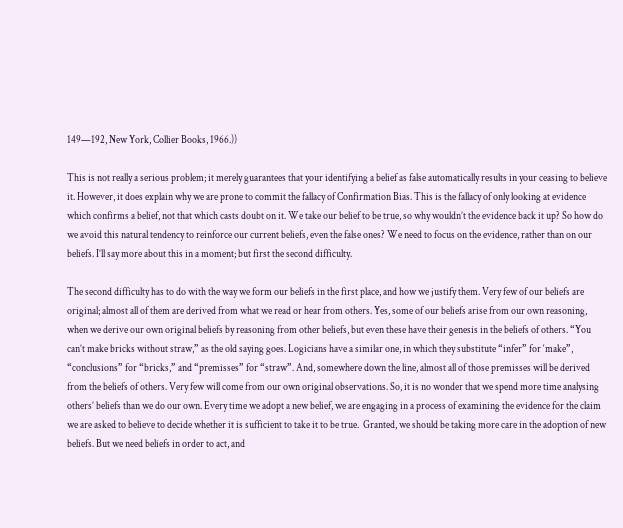149—192, New York, Collier Books, 1966.))

This is not really a serious problem; it merely guarantees that your identifying a belief as false automatically results in your ceasing to believe it. However, it does explain why we are prone to commit the fallacy of Confirmation Bias. This is the fallacy of only looking at evidence which confirms a belief, not that which casts doubt on it. We take our belief to be true, so why wouldn’t the evidence back it up? So how do we avoid this natural tendency to reinforce our current beliefs, even the false ones? We need to focus on the evidence, rather than on our beliefs. I’ll say more about this in a moment; but first the second difficulty.

The second difficulty has to do with the way we form our beliefs in the first place, and how we justify them. Very few of our beliefs are original; almost all of them are derived from what we read or hear from others. Yes, some of our beliefs arise from our own reasoning, when we derive our own original beliefs by reasoning from other beliefs, but even these have their genesis in the beliefs of others. “You can’t make bricks without straw,” as the old saying goes. Logicians have a similar one, in which they substitute “infer” for ‘make”, “conclusions” for “bricks,” and “premisses” for “straw”. And, somewhere down the line, almost all of those premisses will be derived from the beliefs of others. Very few will come from our own original observations. So, it is no wonder that we spend more time analysing others’ beliefs than we do our own. Every time we adopt a new belief, we are engaging in a process of examining the evidence for the claim we are asked to believe to decide whether it is sufficient to take it to be true.  Granted, we should be taking more care in the adoption of new beliefs. But we need beliefs in order to act, and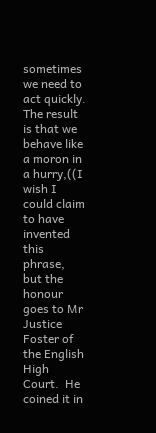sometimes we need to act quickly. The result is that we behave like a moron in a hurry,((I wish I could claim to have invented this phrase, but the honour goes to Mr Justice Foster of the English High Court.  He coined it in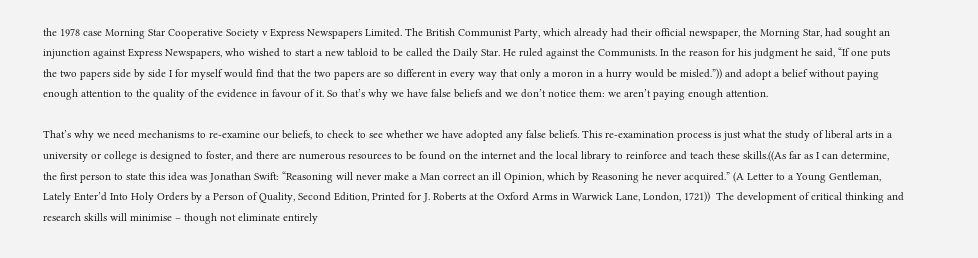the 1978 case Morning Star Cooperative Society v Express Newspapers Limited. The British Communist Party, which already had their official newspaper, the Morning Star, had sought an injunction against Express Newspapers, who wished to start a new tabloid to be called the Daily Star. He ruled against the Communists. In the reason for his judgment he said, “If one puts the two papers side by side I for myself would find that the two papers are so different in every way that only a moron in a hurry would be misled.”)) and adopt a belief without paying enough attention to the quality of the evidence in favour of it. So that’s why we have false beliefs and we don’t notice them: we aren’t paying enough attention.

That’s why we need mechanisms to re-examine our beliefs, to check to see whether we have adopted any false beliefs. This re-examination process is just what the study of liberal arts in a university or college is designed to foster, and there are numerous resources to be found on the internet and the local library to reinforce and teach these skills.((As far as I can determine, the first person to state this idea was Jonathan Swift: “Reasoning will never make a Man correct an ill Opinion, which by Reasoning he never acquired.” (A Letter to a Young Gentleman, Lately Enter’d Into Holy Orders by a Person of Quality, Second Edition, Printed for J. Roberts at the Oxford Arms in Warwick Lane, London, 1721))  The development of critical thinking and research skills will minimise – though not eliminate entirely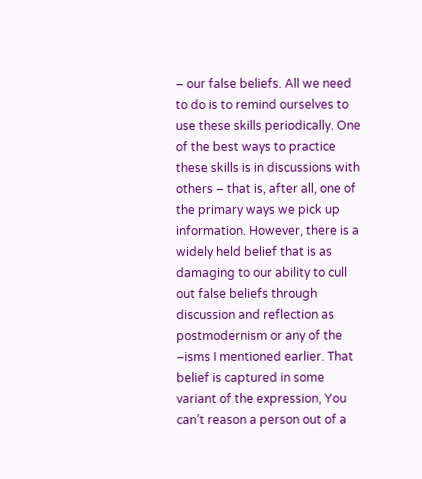– our false beliefs. All we need to do is to remind ourselves to use these skills periodically. One of the best ways to practice these skills is in discussions with others – that is, after all, one of the primary ways we pick up information. However, there is a widely held belief that is as damaging to our ability to cull out false beliefs through discussion and reflection as postmodernism or any of the –isms I mentioned earlier. That belief is captured in some variant of the expression, You can’t reason a person out of a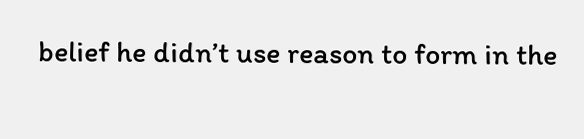belief he didn’t use reason to form in the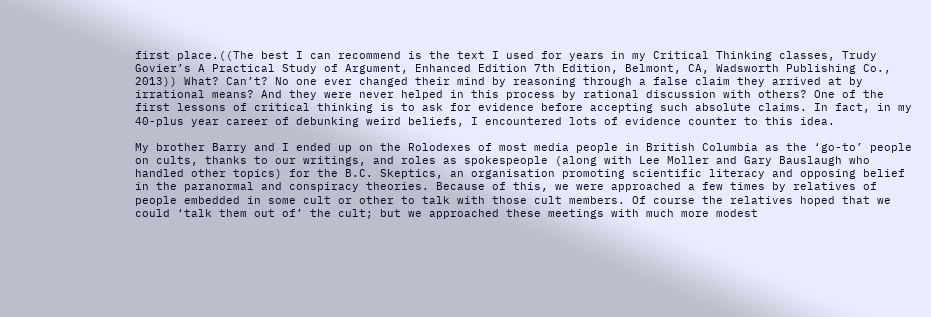first place.((The best I can recommend is the text I used for years in my Critical Thinking classes, Trudy Govier’s A Practical Study of Argument, Enhanced Edition 7th Edition, Belmont, CA, Wadsworth Publishing Co., 2013)) What? Can’t? No one ever changed their mind by reasoning through a false claim they arrived at by irrational means? And they were never helped in this process by rational discussion with others? One of the first lessons of critical thinking is to ask for evidence before accepting such absolute claims. In fact, in my 40-plus year career of debunking weird beliefs, I encountered lots of evidence counter to this idea.

My brother Barry and I ended up on the Rolodexes of most media people in British Columbia as the ‘go-to’ people on cults, thanks to our writings, and roles as spokespeople (along with Lee Moller and Gary Bauslaugh who handled other topics) for the B.C. Skeptics, an organisation promoting scientific literacy and opposing belief in the paranormal and conspiracy theories. Because of this, we were approached a few times by relatives of people embedded in some cult or other to talk with those cult members. Of course the relatives hoped that we could ‘talk them out of’ the cult; but we approached these meetings with much more modest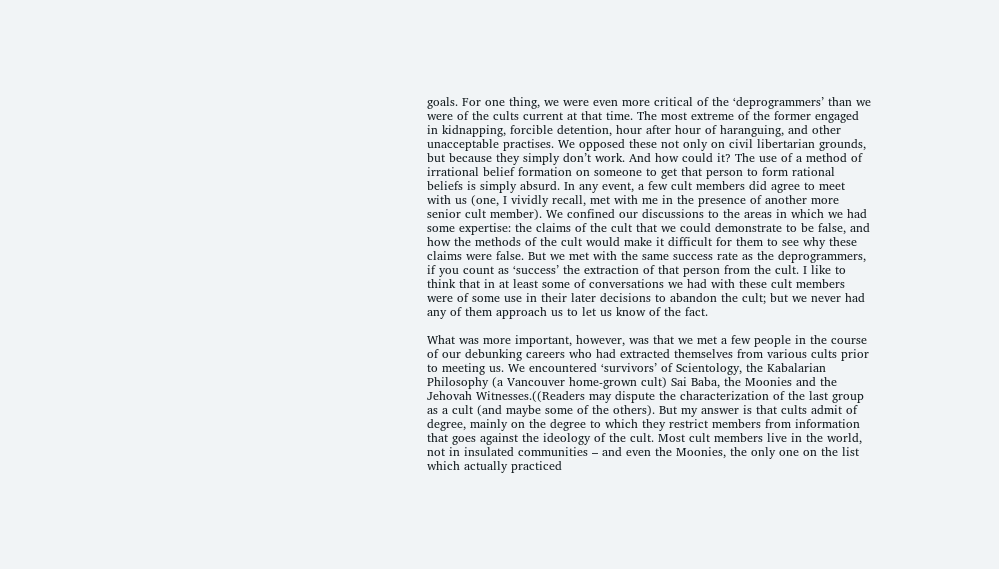goals. For one thing, we were even more critical of the ‘deprogrammers’ than we were of the cults current at that time. The most extreme of the former engaged in kidnapping, forcible detention, hour after hour of haranguing, and other unacceptable practises. We opposed these not only on civil libertarian grounds, but because they simply don’t work. And how could it? The use of a method of irrational belief formation on someone to get that person to form rational beliefs is simply absurd. In any event, a few cult members did agree to meet with us (one, I vividly recall, met with me in the presence of another more senior cult member). We confined our discussions to the areas in which we had some expertise: the claims of the cult that we could demonstrate to be false, and how the methods of the cult would make it difficult for them to see why these claims were false. But we met with the same success rate as the deprogrammers, if you count as ‘success’ the extraction of that person from the cult. I like to think that in at least some of conversations we had with these cult members were of some use in their later decisions to abandon the cult; but we never had any of them approach us to let us know of the fact.

What was more important, however, was that we met a few people in the course of our debunking careers who had extracted themselves from various cults prior to meeting us. We encountered ‘survivors’ of Scientology, the Kabalarian Philosophy (a Vancouver home-grown cult) Sai Baba, the Moonies and the Jehovah Witnesses.((Readers may dispute the characterization of the last group as a cult (and maybe some of the others). But my answer is that cults admit of degree, mainly on the degree to which they restrict members from information that goes against the ideology of the cult. Most cult members live in the world, not in insulated communities – and even the Moonies, the only one on the list which actually practiced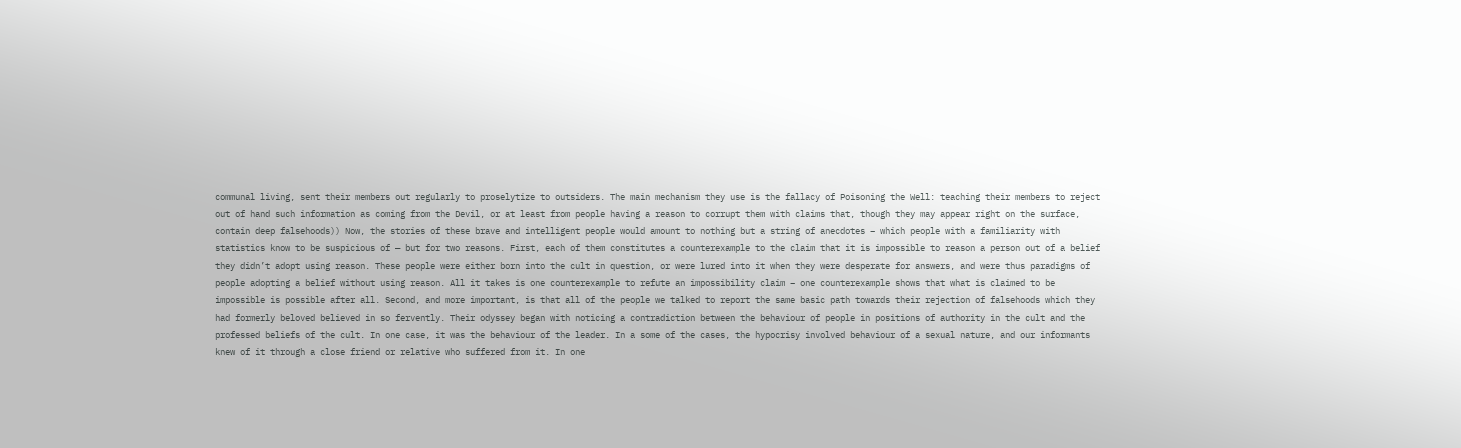communal living, sent their members out regularly to proselytize to outsiders. The main mechanism they use is the fallacy of Poisoning the Well: teaching their members to reject out of hand such information as coming from the Devil, or at least from people having a reason to corrupt them with claims that, though they may appear right on the surface, contain deep falsehoods)) Now, the stories of these brave and intelligent people would amount to nothing but a string of anecdotes – which people with a familiarity with statistics know to be suspicious of — but for two reasons. First, each of them constitutes a counterexample to the claim that it is impossible to reason a person out of a belief they didn’t adopt using reason. These people were either born into the cult in question, or were lured into it when they were desperate for answers, and were thus paradigms of people adopting a belief without using reason. All it takes is one counterexample to refute an impossibility claim – one counterexample shows that what is claimed to be impossible is possible after all. Second, and more important, is that all of the people we talked to report the same basic path towards their rejection of falsehoods which they had formerly beloved believed in so fervently. Their odyssey began with noticing a contradiction between the behaviour of people in positions of authority in the cult and the professed beliefs of the cult. In one case, it was the behaviour of the leader. In a some of the cases, the hypocrisy involved behaviour of a sexual nature, and our informants knew of it through a close friend or relative who suffered from it. In one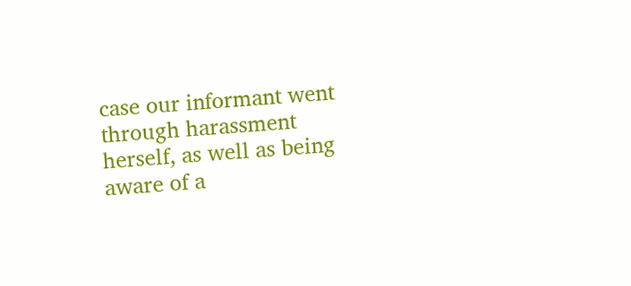case our informant went through harassment herself, as well as being aware of a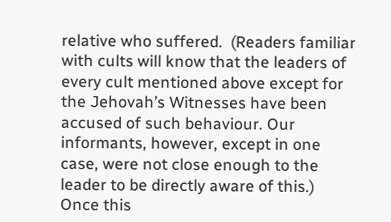relative who suffered.  (Readers familiar with cults will know that the leaders of every cult mentioned above except for the Jehovah’s Witnesses have been accused of such behaviour. Our informants, however, except in one case, were not close enough to the leader to be directly aware of this.) Once this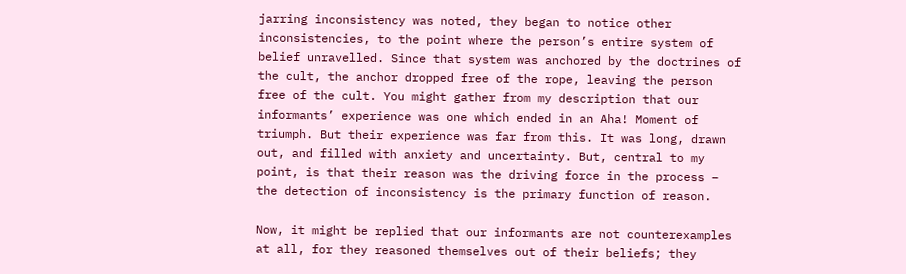jarring inconsistency was noted, they began to notice other inconsistencies, to the point where the person’s entire system of belief unravelled. Since that system was anchored by the doctrines of the cult, the anchor dropped free of the rope, leaving the person free of the cult. You might gather from my description that our informants’ experience was one which ended in an Aha! Moment of triumph. But their experience was far from this. It was long, drawn out, and filled with anxiety and uncertainty. But, central to my point, is that their reason was the driving force in the process – the detection of inconsistency is the primary function of reason.

Now, it might be replied that our informants are not counterexamples at all, for they reasoned themselves out of their beliefs; they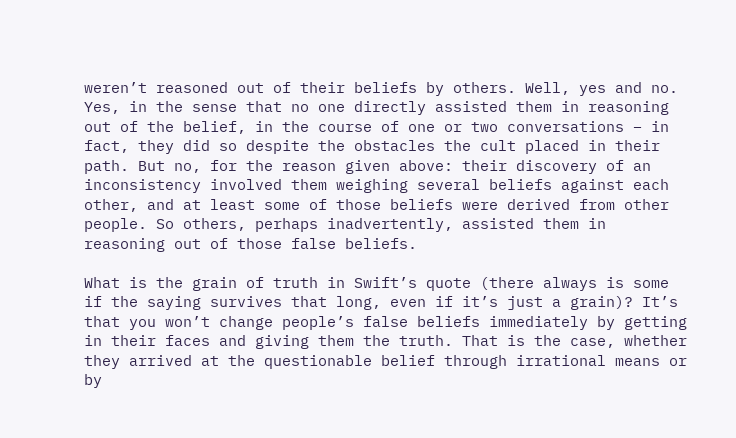weren’t reasoned out of their beliefs by others. Well, yes and no. Yes, in the sense that no one directly assisted them in reasoning out of the belief, in the course of one or two conversations – in fact, they did so despite the obstacles the cult placed in their path. But no, for the reason given above: their discovery of an inconsistency involved them weighing several beliefs against each other, and at least some of those beliefs were derived from other people. So others, perhaps inadvertently, assisted them in reasoning out of those false beliefs.

What is the grain of truth in Swift’s quote (there always is some if the saying survives that long, even if it’s just a grain)? It’s that you won’t change people’s false beliefs immediately by getting in their faces and giving them the truth. That is the case, whether they arrived at the questionable belief through irrational means or by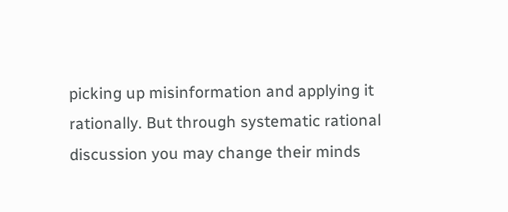picking up misinformation and applying it rationally. But through systematic rational discussion you may change their minds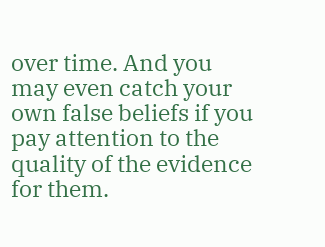over time. And you may even catch your own false beliefs if you pay attention to the quality of the evidence for them.